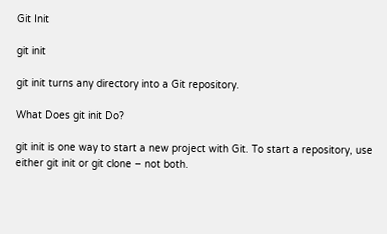Git Init

git init

git init turns any directory into a Git repository.

What Does git init Do?

git init is one way to start a new project with Git. To start a repository, use either git init or git clone – not both.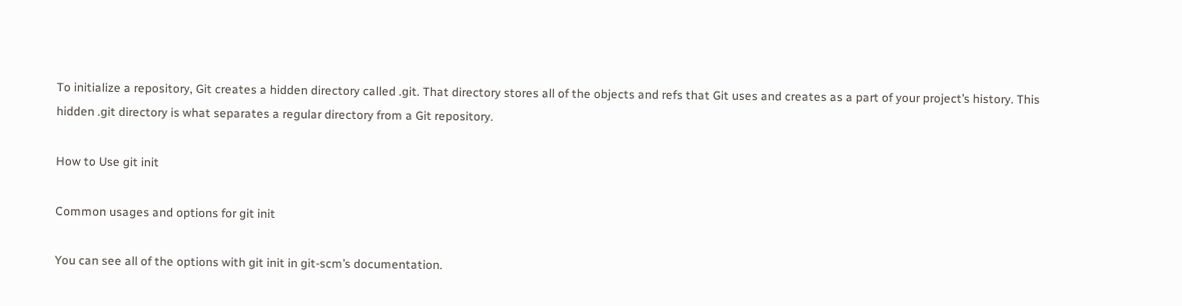To initialize a repository, Git creates a hidden directory called .git. That directory stores all of the objects and refs that Git uses and creates as a part of your project’s history. This hidden .git directory is what separates a regular directory from a Git repository.

How to Use git init

Common usages and options for git init

You can see all of the options with git init in git-scm’s documentation.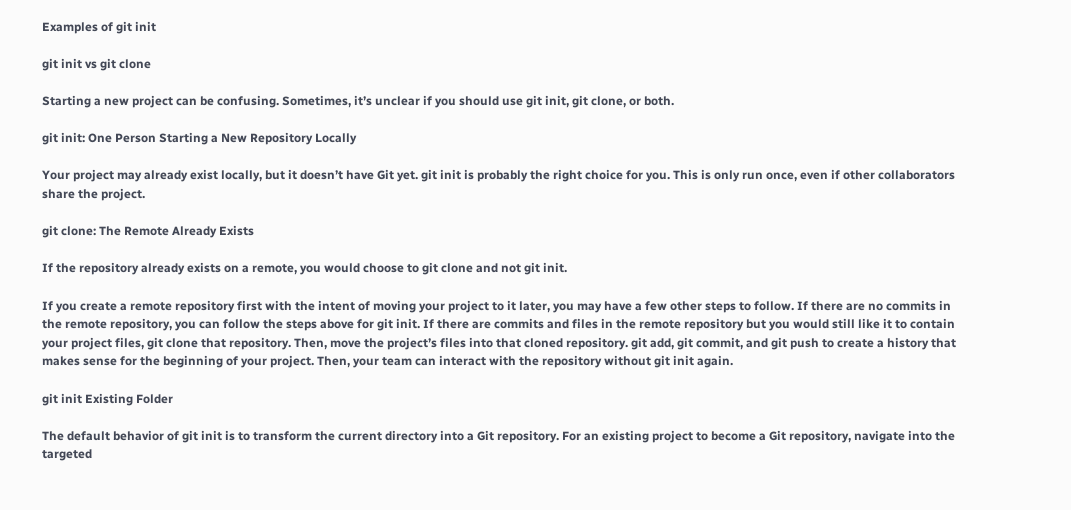Examples of git init

git init vs git clone

Starting a new project can be confusing. Sometimes, it’s unclear if you should use git init, git clone, or both.

git init: One Person Starting a New Repository Locally

Your project may already exist locally, but it doesn’t have Git yet. git init is probably the right choice for you. This is only run once, even if other collaborators share the project.

git clone: The Remote Already Exists

If the repository already exists on a remote, you would choose to git clone and not git init.

If you create a remote repository first with the intent of moving your project to it later, you may have a few other steps to follow. If there are no commits in the remote repository, you can follow the steps above for git init. If there are commits and files in the remote repository but you would still like it to contain your project files, git clone that repository. Then, move the project’s files into that cloned repository. git add, git commit, and git push to create a history that makes sense for the beginning of your project. Then, your team can interact with the repository without git init again.

git init Existing Folder

The default behavior of git init is to transform the current directory into a Git repository. For an existing project to become a Git repository, navigate into the targeted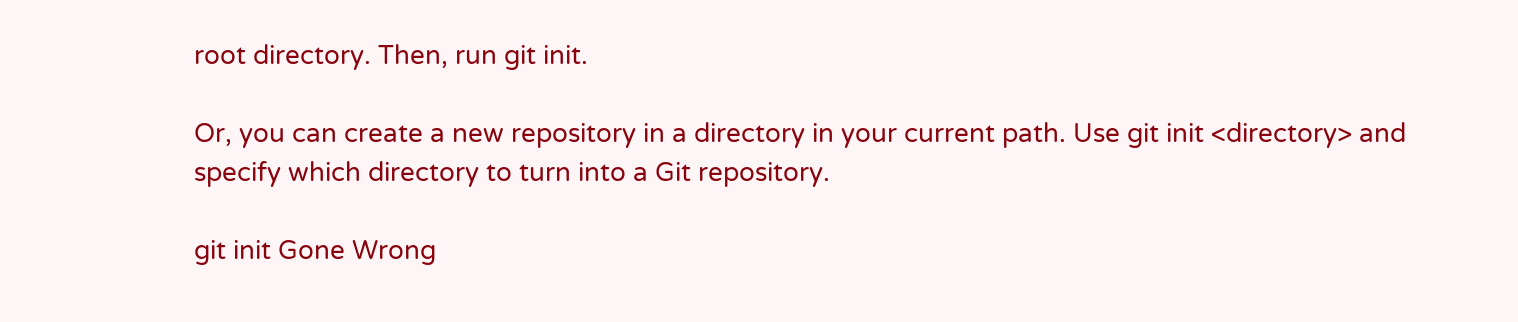root directory. Then, run git init.

Or, you can create a new repository in a directory in your current path. Use git init <directory> and specify which directory to turn into a Git repository.

git init Gone Wrong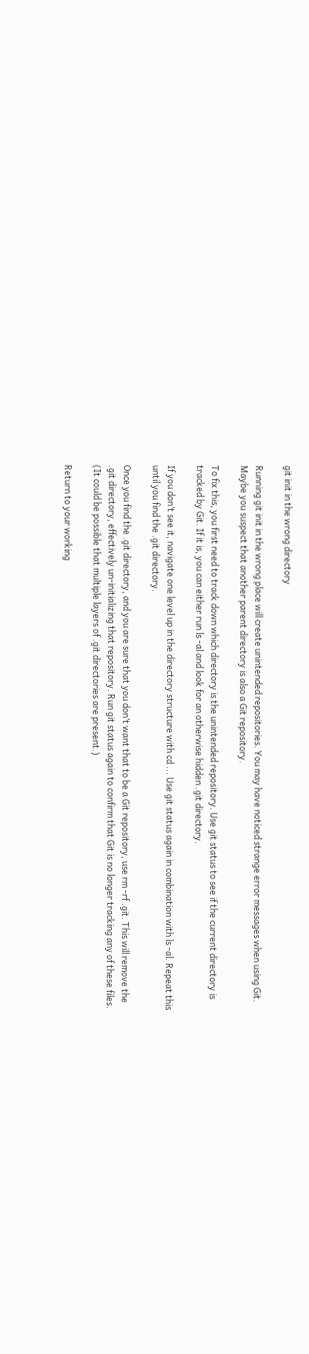git init in the wrong directory

Running git init in the wrong place will create unintended repositories. You may have noticed strange error messages when using Git. Maybe you suspect that another parent directory is also a Git repository.

To fix this, you first need to track down which directory is the unintended repository. Use git status to see if the current directory is tracked by Git. If it is, you can either run ls -al and look for an otherwise hidden .git directory.

If you don’t see it, navigate one level up in the directory structure with cd ... Use git status again in combination with ls -al. Repeat this until you find the .git directory.

Once you find the .git directory, and you are sure that you don’t want that to be a Git repository, use rm -rf .git. This will remove the .git directory, effectively un-initializing that repository. Run git status again to confirm that Git is no longer tracking any of these files. (It could be possible that multiple layers of .git directories are present.)

Return to your working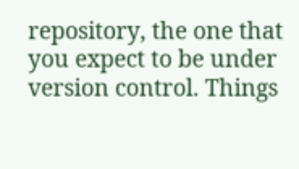repository, the one that you expect to be under version control. Things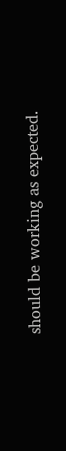should be working as expected.